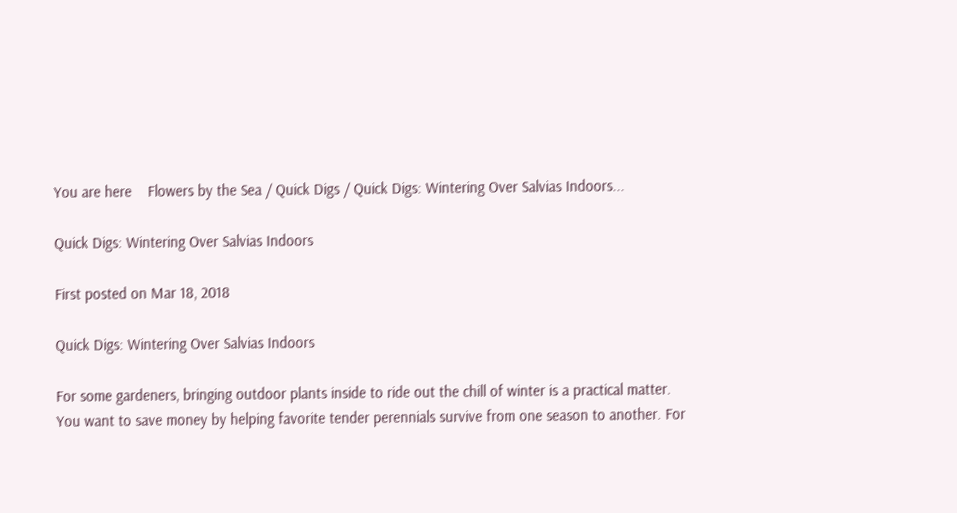You are here    Flowers by the Sea / Quick Digs / Quick Digs: Wintering Over Salvias Indoors...

Quick Digs: Wintering Over Salvias Indoors

First posted on Mar 18, 2018

Quick Digs: Wintering Over Salvias Indoors

For some gardeners, bringing outdoor plants inside to ride out the chill of winter is a practical matter. You want to save money by helping favorite tender perennials survive from one season to another. For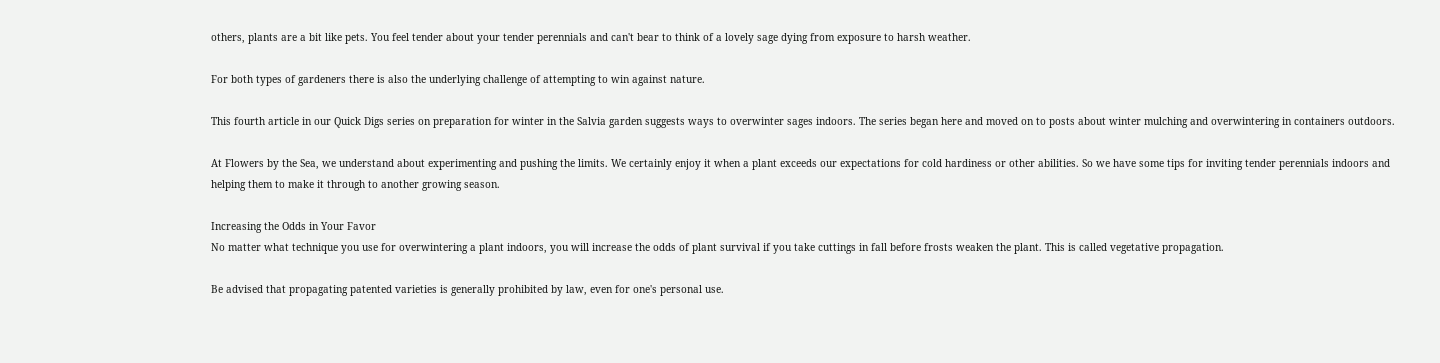others, plants are a bit like pets. You feel tender about your tender perennials and can't bear to think of a lovely sage dying from exposure to harsh weather.

For both types of gardeners there is also the underlying challenge of attempting to win against nature.

This fourth article in our Quick Digs series on preparation for winter in the Salvia garden suggests ways to overwinter sages indoors. The series began here and moved on to posts about winter mulching and overwintering in containers outdoors.

At Flowers by the Sea, we understand about experimenting and pushing the limits. We certainly enjoy it when a plant exceeds our expectations for cold hardiness or other abilities. So we have some tips for inviting tender perennials indoors and helping them to make it through to another growing season.

Increasing the Odds in Your Favor
No matter what technique you use for overwintering a plant indoors, you will increase the odds of plant survival if you take cuttings in fall before frosts weaken the plant. This is called vegetative propagation.

Be advised that propagating patented varieties is generally prohibited by law, even for one's personal use.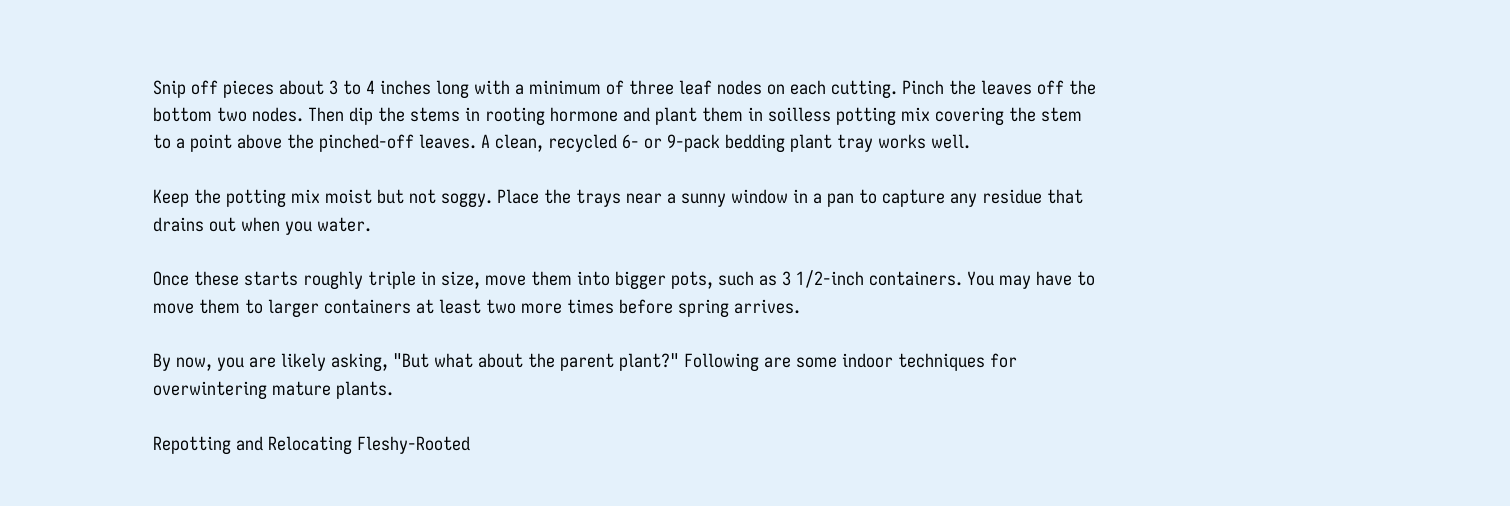Snip off pieces about 3 to 4 inches long with a minimum of three leaf nodes on each cutting. Pinch the leaves off the bottom two nodes. Then dip the stems in rooting hormone and plant them in soilless potting mix covering the stem to a point above the pinched-off leaves. A clean, recycled 6- or 9-pack bedding plant tray works well.

Keep the potting mix moist but not soggy. Place the trays near a sunny window in a pan to capture any residue that drains out when you water.

Once these starts roughly triple in size, move them into bigger pots, such as 3 1/2-inch containers. You may have to move them to larger containers at least two more times before spring arrives.

By now, you are likely asking, "But what about the parent plant?" Following are some indoor techniques for overwintering mature plants.

Repotting and Relocating Fleshy-Rooted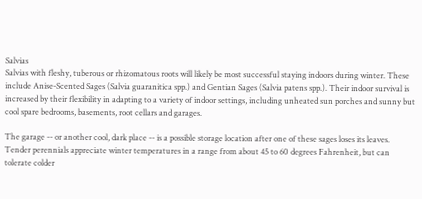Salvias
Salvias with fleshy, tuberous or rhizomatous roots will likely be most successful staying indoors during winter. These include Anise-Scented Sages (Salvia guaranitica spp.) and Gentian Sages (Salvia patens spp.). Their indoor survival is increased by their flexibility in adapting to a variety of indoor settings, including unheated sun porches and sunny but cool spare bedrooms, basements, root cellars and garages.

The garage -- or another cool, dark place -- is a possible storage location after one of these sages loses its leaves. Tender perennials appreciate winter temperatures in a range from about 45 to 60 degrees Fahrenheit, but can tolerate colder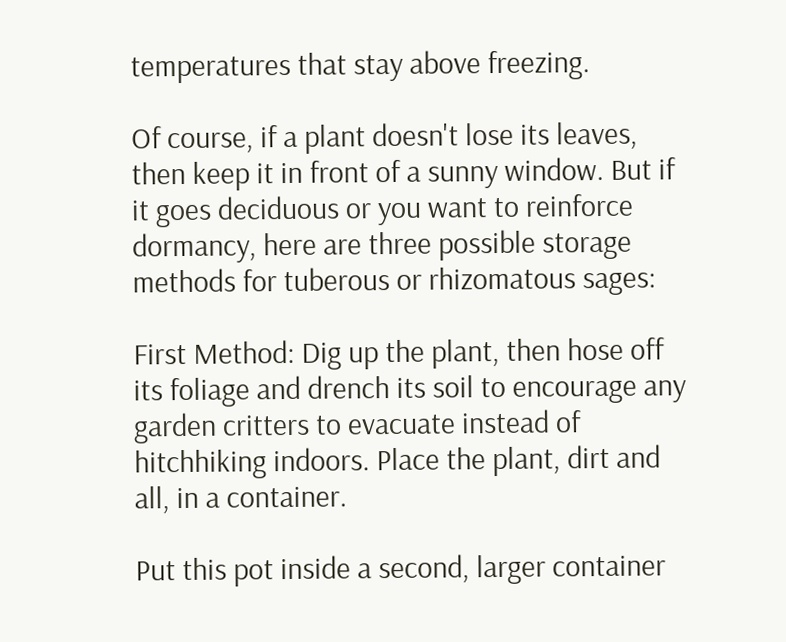temperatures that stay above freezing.

Of course, if a plant doesn't lose its leaves, then keep it in front of a sunny window. But if it goes deciduous or you want to reinforce dormancy, here are three possible storage methods for tuberous or rhizomatous sages:

First Method: Dig up the plant, then hose off its foliage and drench its soil to encourage any garden critters to evacuate instead of hitchhiking indoors. Place the plant, dirt and all, in a container.

Put this pot inside a second, larger container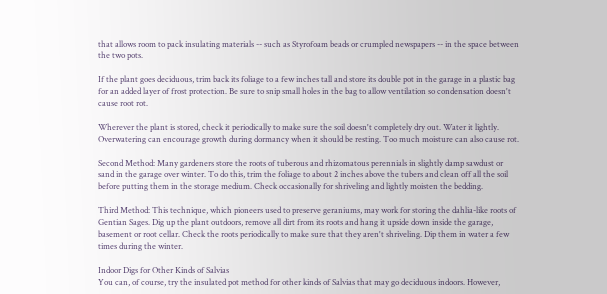that allows room to pack insulating materials -- such as Styrofoam beads or crumpled newspapers -- in the space between the two pots.

If the plant goes deciduous, trim back its foliage to a few inches tall and store its double pot in the garage in a plastic bag for an added layer of frost protection. Be sure to snip small holes in the bag to allow ventilation so condensation doesn't cause root rot.

Wherever the plant is stored, check it periodically to make sure the soil doesn't completely dry out. Water it lightly. Overwatering can encourage growth during dormancy when it should be resting. Too much moisture can also cause rot.

Second Method: Many gardeners store the roots of tuberous and rhizomatous perennials in slightly damp sawdust or sand in the garage over winter. To do this, trim the foliage to about 2 inches above the tubers and clean off all the soil before putting them in the storage medium. Check occasionally for shriveling and lightly moisten the bedding.

Third Method: This technique, which pioneers used to preserve geraniums, may work for storing the dahlia-like roots of Gentian Sages. Dig up the plant outdoors, remove all dirt from its roots and hang it upside down inside the garage, basement or root cellar. Check the roots periodically to make sure that they aren't shriveling. Dip them in water a few times during the winter.

Indoor Digs for Other Kinds of Salvias
You can, of course, try the insulated pot method for other kinds of Salvias that may go deciduous indoors. However,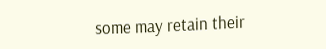some may retain their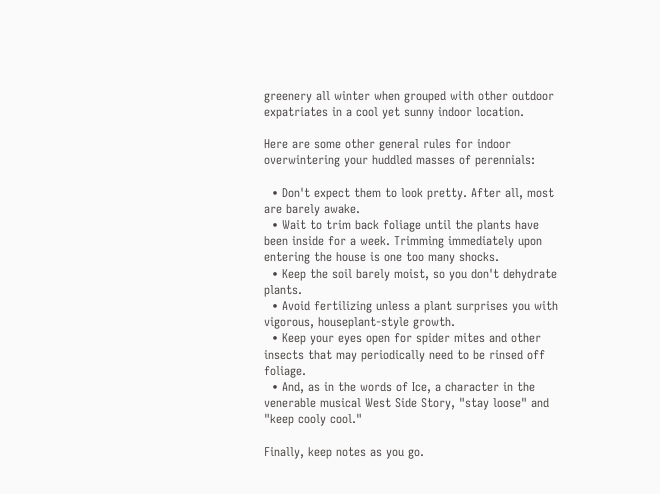greenery all winter when grouped with other outdoor expatriates in a cool yet sunny indoor location.

Here are some other general rules for indoor overwintering your huddled masses of perennials:

  • Don't expect them to look pretty. After all, most are barely awake.
  • Wait to trim back foliage until the plants have been inside for a week. Trimming immediately upon entering the house is one too many shocks.
  • Keep the soil barely moist, so you don't dehydrate plants.
  • Avoid fertilizing unless a plant surprises you with vigorous, houseplant-style growth.
  • Keep your eyes open for spider mites and other insects that may periodically need to be rinsed off foliage.
  • And, as in the words of Ice, a character in the venerable musical West Side Story, "stay loose" and "keep cooly cool."

Finally, keep notes as you go.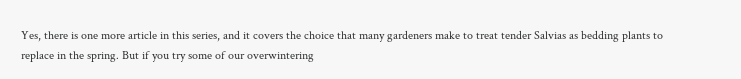Yes, there is one more article in this series, and it covers the choice that many gardeners make to treat tender Salvias as bedding plants to replace in the spring. But if you try some of our overwintering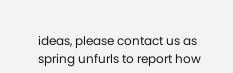ideas, please contact us as spring unfurls to report how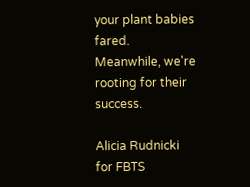your plant babies fared. Meanwhile, we're rooting for their success.

Alicia Rudnicki for FBTS